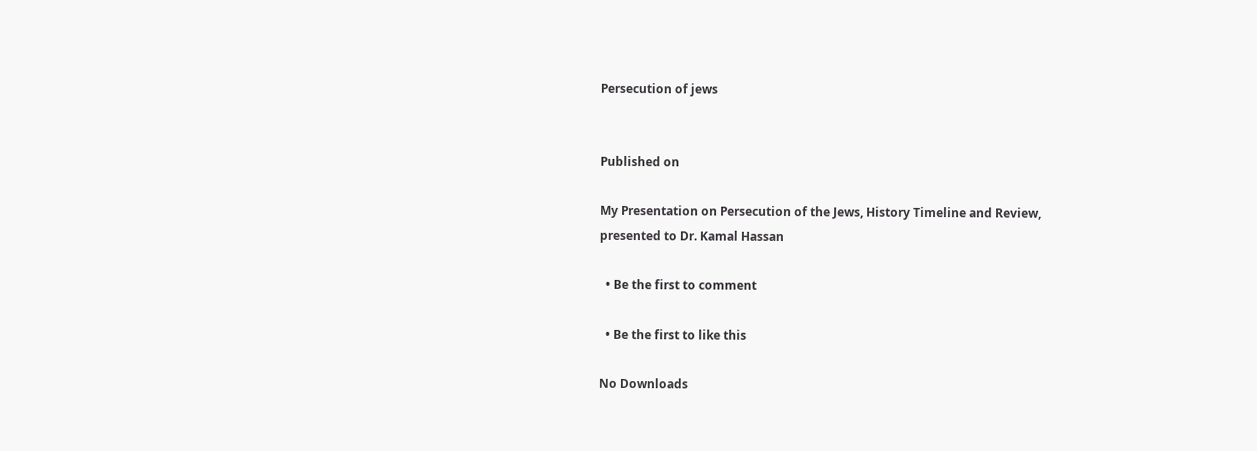Persecution of jews


Published on

My Presentation on Persecution of the Jews, History Timeline and Review, presented to Dr. Kamal Hassan

  • Be the first to comment

  • Be the first to like this

No Downloads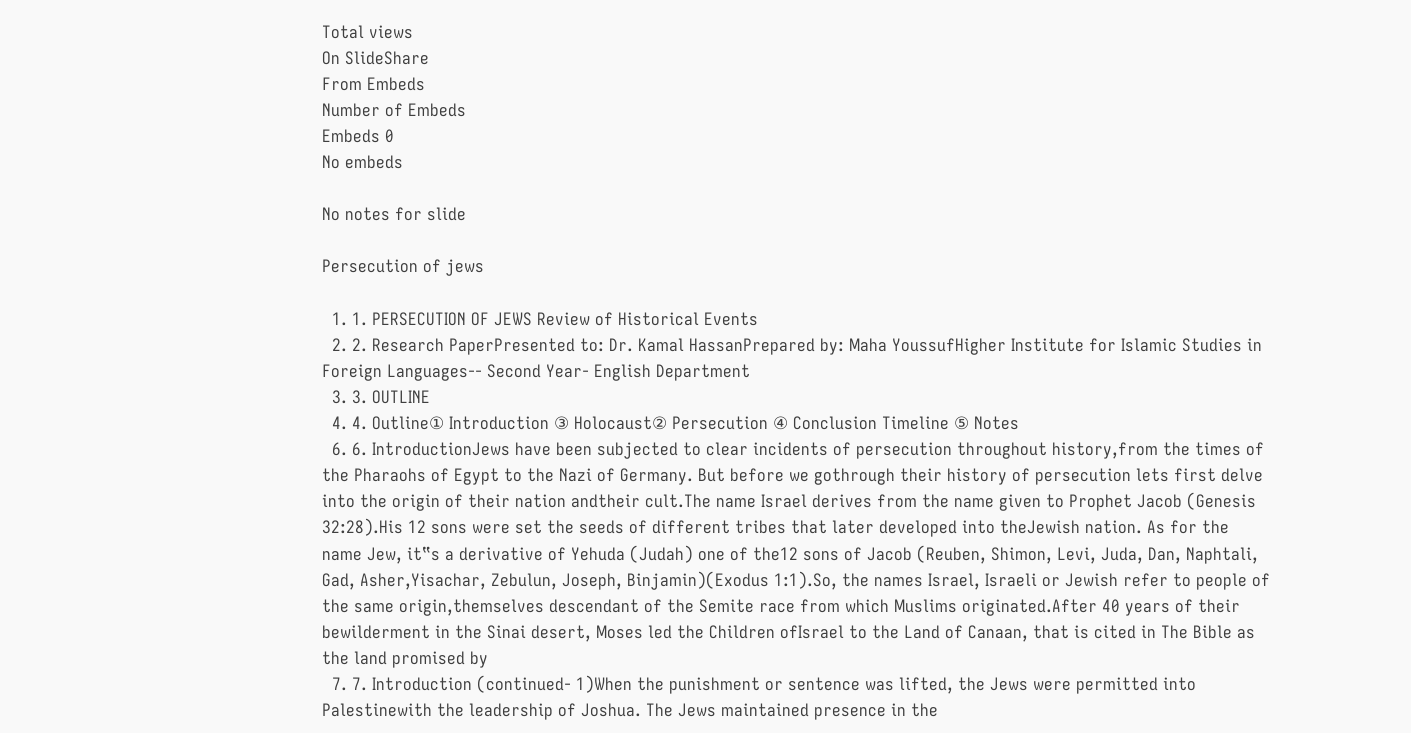Total views
On SlideShare
From Embeds
Number of Embeds
Embeds 0
No embeds

No notes for slide

Persecution of jews

  1. 1. PERSECUTION OF JEWS Review of Historical Events
  2. 2. Research PaperPresented to: Dr. Kamal HassanPrepared by: Maha YoussufHigher Institute for Islamic Studies in Foreign Languages-- Second Year- English Department
  3. 3. OUTLINE
  4. 4. Outline① Introduction ③ Holocaust② Persecution ④ Conclusion Timeline ⑤ Notes
  6. 6. IntroductionJews have been subjected to clear incidents of persecution throughout history,from the times of the Pharaohs of Egypt to the Nazi of Germany. But before we gothrough their history of persecution lets first delve into the origin of their nation andtheir cult.The name Israel derives from the name given to Prophet Jacob (Genesis 32:28).His 12 sons were set the seeds of different tribes that later developed into theJewish nation. As for the name Jew, it‟s a derivative of Yehuda (Judah) one of the12 sons of Jacob (Reuben, Shimon, Levi, Juda, Dan, Naphtali, Gad, Asher,Yisachar, Zebulun, Joseph, Binjamin)(Exodus 1:1).So, the names Israel, Israeli or Jewish refer to people of the same origin,themselves descendant of the Semite race from which Muslims originated.After 40 years of their bewilderment in the Sinai desert, Moses led the Children ofIsrael to the Land of Canaan, that is cited in The Bible as the land promised by
  7. 7. Introduction (continued- 1)When the punishment or sentence was lifted, the Jews were permitted into Palestinewith the leadership of Joshua. The Jews maintained presence in the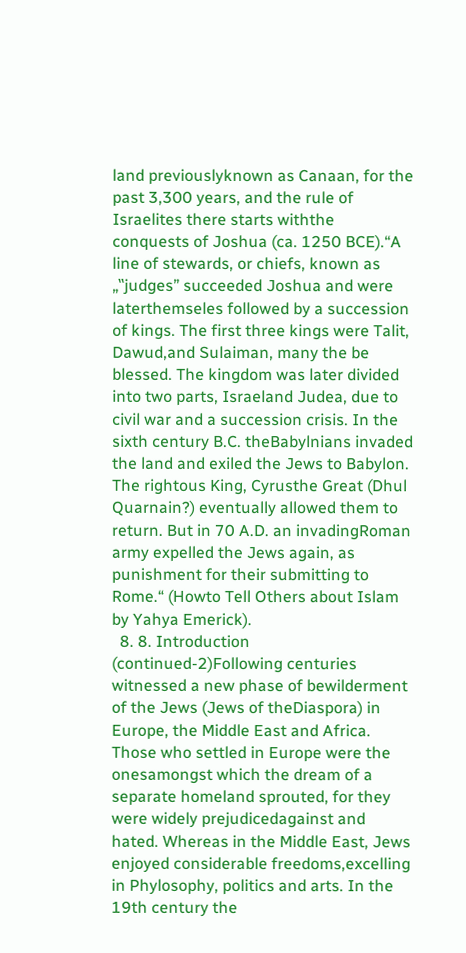land previouslyknown as Canaan, for the past 3,300 years, and the rule of Israelites there starts withthe conquests of Joshua (ca. 1250 BCE).“A line of stewards, or chiefs, known as „‟judges” succeeded Joshua and were laterthemseles followed by a succession of kings. The first three kings were Talit, Dawud,and Sulaiman, many the be blessed. The kingdom was later divided into two parts, Israeland Judea, due to civil war and a succession crisis. In the sixth century B.C. theBabylnians invaded the land and exiled the Jews to Babylon. The rightous King, Cyrusthe Great (Dhul Quarnain?) eventually allowed them to return. But in 70 A.D. an invadingRoman army expelled the Jews again, as punishment for their submitting to Rome.“ (Howto Tell Others about Islam by Yahya Emerick).
  8. 8. Introduction (continued-2)Following centuries witnessed a new phase of bewilderment of the Jews (Jews of theDiaspora) in Europe, the Middle East and Africa. Those who settled in Europe were the onesamongst which the dream of a separate homeland sprouted, for they were widely prejudicedagainst and hated. Whereas in the Middle East, Jews enjoyed considerable freedoms,excelling in Phylosophy, politics and arts. In the 19th century the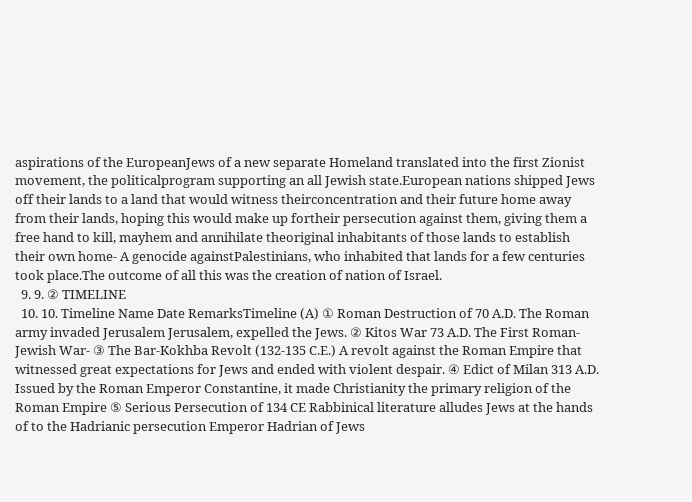aspirations of the EuropeanJews of a new separate Homeland translated into the first Zionist movement, the politicalprogram supporting an all Jewish state.European nations shipped Jews off their lands to a land that would witness theirconcentration and their future home away from their lands, hoping this would make up fortheir persecution against them, giving them a free hand to kill, mayhem and annihilate theoriginal inhabitants of those lands to establish their own home- A genocide againstPalestinians, who inhabited that lands for a few centuries took place.The outcome of all this was the creation of nation of Israel.
  9. 9. ② TIMELINE
  10. 10. Timeline Name Date RemarksTimeline (A) ① Roman Destruction of 70 A.D. The Roman army invaded Jerusalem Jerusalem, expelled the Jews. ② Kitos War 73 A.D. The First Roman-Jewish War- ③ The Bar-Kokhba Revolt (132-135 C.E.) A revolt against the Roman Empire that witnessed great expectations for Jews and ended with violent despair. ④ Edict of Milan 313 A.D. Issued by the Roman Emperor Constantine, it made Christianity the primary religion of the Roman Empire ⑤ Serious Persecution of 134 CE Rabbinical literature alludes Jews at the hands of to the Hadrianic persecution Emperor Hadrian of Jews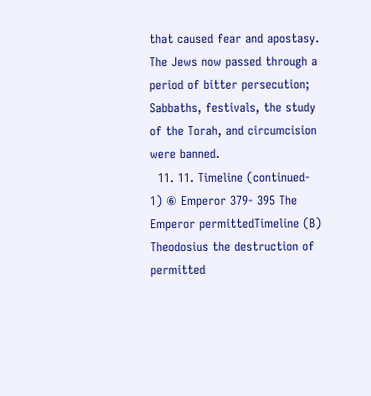that caused fear and apostasy. The Jews now passed through a period of bitter persecution; Sabbaths, festivals, the study of the Torah, and circumcision were banned.
  11. 11. Timeline (continued- 1) ⑥ Emperor 379- 395 The Emperor permittedTimeline (B) Theodosius the destruction of permitted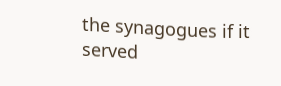the synagogues if it served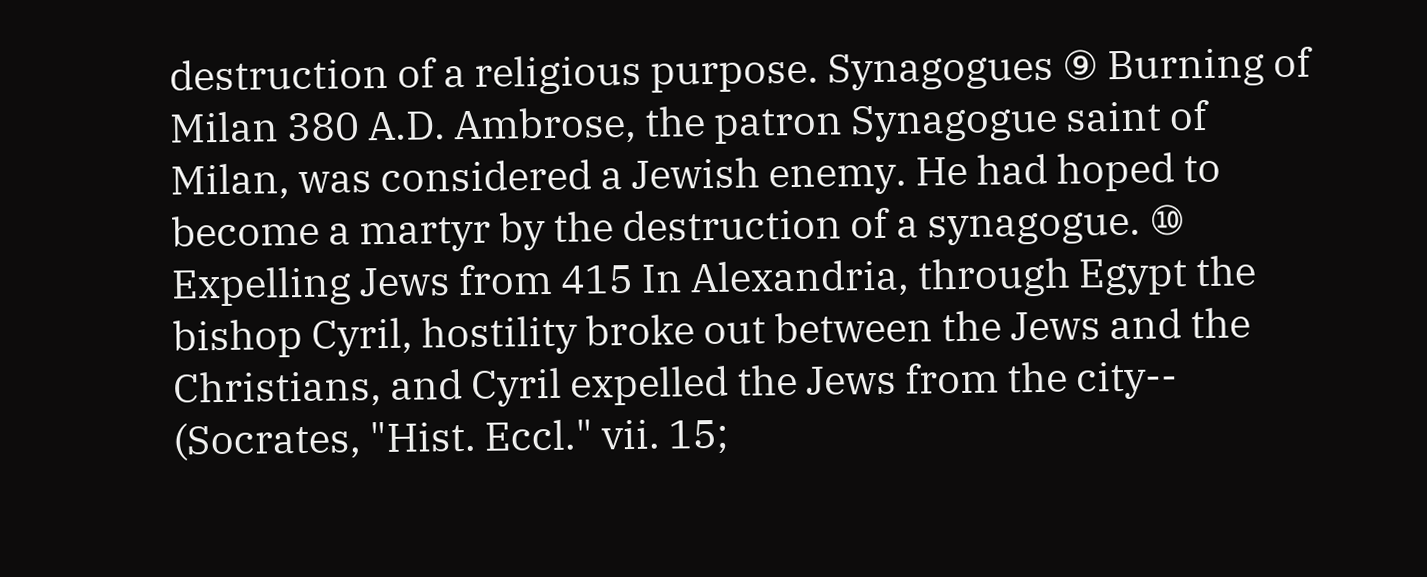destruction of a religious purpose. Synagogues ⑨ Burning of Milan 380 A.D. Ambrose, the patron Synagogue saint of Milan, was considered a Jewish enemy. He had hoped to become a martyr by the destruction of a synagogue. ⑩ Expelling Jews from 415 In Alexandria, through Egypt the bishop Cyril, hostility broke out between the Jews and the Christians, and Cyril expelled the Jews from the city-- (Socrates, "Hist. Eccl." vii. 15;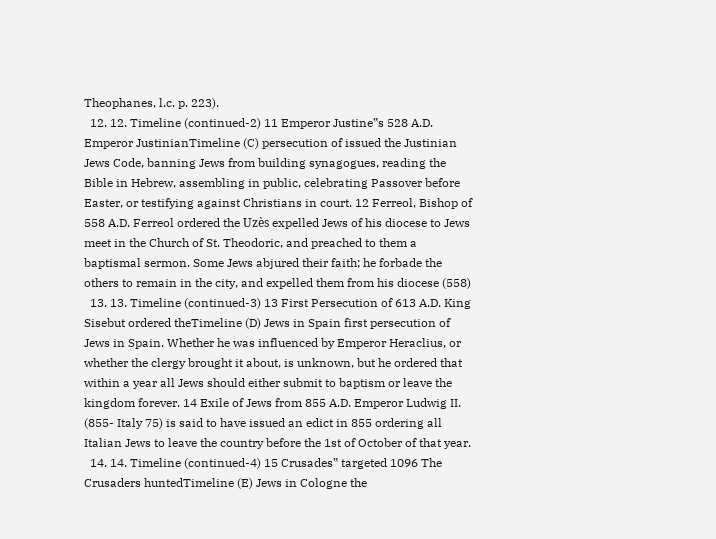Theophanes, l.c. p. 223).
  12. 12. Timeline (continued-2) 11 Emperor Justine‟s 528 A.D. Emperor JustinianTimeline (C) persecution of issued the Justinian Jews Code, banning Jews from building synagogues, reading the Bible in Hebrew, assembling in public, celebrating Passover before Easter, or testifying against Christians in court. 12 Ferreol, Bishop of 558 A.D. Ferreol ordered the Uzès expelled Jews of his diocese to Jews meet in the Church of St. Theodoric, and preached to them a baptismal sermon. Some Jews abjured their faith; he forbade the others to remain in the city, and expelled them from his diocese (558)
  13. 13. Timeline (continued-3) 13 First Persecution of 613 A.D. King Sisebut ordered theTimeline (D) Jews in Spain first persecution of Jews in Spain. Whether he was influenced by Emperor Heraclius, or whether the clergy brought it about, is unknown, but he ordered that within a year all Jews should either submit to baptism or leave the kingdom forever. 14 Exile of Jews from 855 A.D. Emperor Ludwig II. (855- Italy 75) is said to have issued an edict in 855 ordering all Italian Jews to leave the country before the 1st of October of that year.
  14. 14. Timeline (continued-4) 15 Crusades‟ targeted 1096 The Crusaders huntedTimeline (E) Jews in Cologne the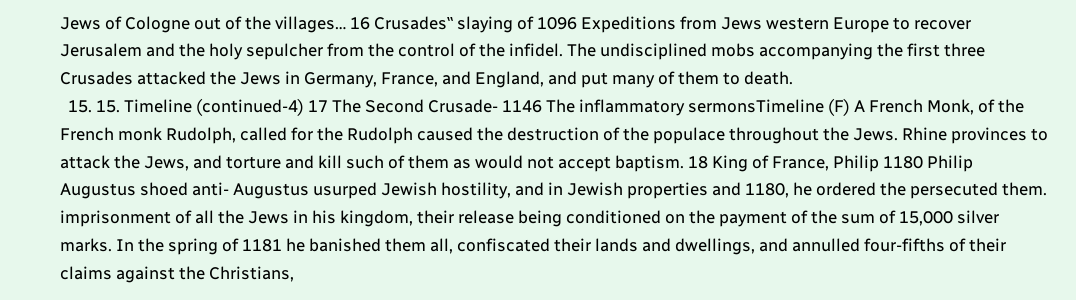Jews of Cologne out of the villages… 16 Crusades‟ slaying of 1096 Expeditions from Jews western Europe to recover Jerusalem and the holy sepulcher from the control of the infidel. The undisciplined mobs accompanying the first three Crusades attacked the Jews in Germany, France, and England, and put many of them to death.
  15. 15. Timeline (continued-4) 17 The Second Crusade- 1146 The inflammatory sermonsTimeline (F) A French Monk, of the French monk Rudolph, called for the Rudolph caused the destruction of the populace throughout the Jews. Rhine provinces to attack the Jews, and torture and kill such of them as would not accept baptism. 18 King of France, Philip 1180 Philip Augustus shoed anti- Augustus usurped Jewish hostility, and in Jewish properties and 1180, he ordered the persecuted them. imprisonment of all the Jews in his kingdom, their release being conditioned on the payment of the sum of 15,000 silver marks. In the spring of 1181 he banished them all, confiscated their lands and dwellings, and annulled four-fifths of their claims against the Christians,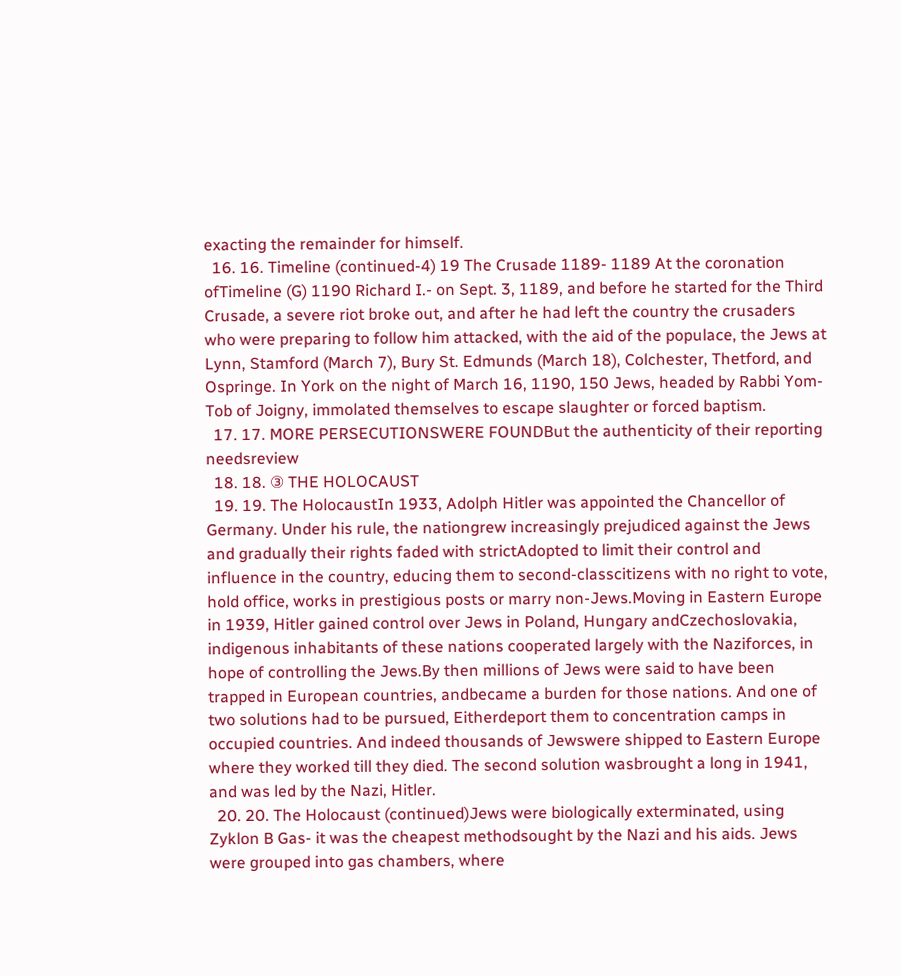exacting the remainder for himself.
  16. 16. Timeline (continued-4) 19 The Crusade 1189- 1189 At the coronation ofTimeline (G) 1190 Richard I.- on Sept. 3, 1189, and before he started for the Third Crusade, a severe riot broke out, and after he had left the country the crusaders who were preparing to follow him attacked, with the aid of the populace, the Jews at Lynn, Stamford (March 7), Bury St. Edmunds (March 18), Colchester, Thetford, and Ospringe. In York on the night of March 16, 1190, 150 Jews, headed by Rabbi Yom-Tob of Joigny, immolated themselves to escape slaughter or forced baptism.
  17. 17. MORE PERSECUTIONSWERE FOUNDBut the authenticity of their reporting needsreview
  18. 18. ③ THE HOLOCAUST
  19. 19. The HolocaustIn 1933, Adolph Hitler was appointed the Chancellor of Germany. Under his rule, the nationgrew increasingly prejudiced against the Jews and gradually their rights faded with strictAdopted to limit their control and influence in the country, educing them to second-classcitizens with no right to vote, hold office, works in prestigious posts or marry non-Jews.Moving in Eastern Europe in 1939, Hitler gained control over Jews in Poland, Hungary andCzechoslovakia, indigenous inhabitants of these nations cooperated largely with the Naziforces, in hope of controlling the Jews.By then millions of Jews were said to have been trapped in European countries, andbecame a burden for those nations. And one of two solutions had to be pursued, Eitherdeport them to concentration camps in occupied countries. And indeed thousands of Jewswere shipped to Eastern Europe where they worked till they died. The second solution wasbrought a long in 1941, and was led by the Nazi, Hitler.
  20. 20. The Holocaust (continued)Jews were biologically exterminated, using Zyklon B Gas- it was the cheapest methodsought by the Nazi and his aids. Jews were grouped into gas chambers, where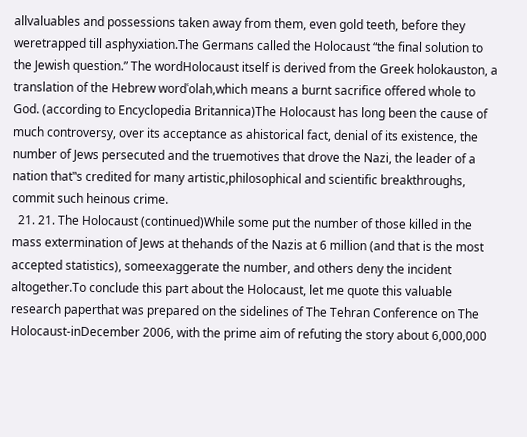allvaluables and possessions taken away from them, even gold teeth, before they weretrapped till asphyxiation.The Germans called the Holocaust “the final solution to the Jewish question.” The wordHolocaust itself is derived from the Greek holokauston, a translation of the Hebrew wordʿolah,which means a burnt sacrifice offered whole to God. (according to Encyclopedia Britannica)The Holocaust has long been the cause of much controversy, over its acceptance as ahistorical fact, denial of its existence, the number of Jews persecuted and the truemotives that drove the Nazi, the leader of a nation that‟s credited for many artistic,philosophical and scientific breakthroughs, commit such heinous crime.
  21. 21. The Holocaust (continued)While some put the number of those killed in the mass extermination of Jews at thehands of the Nazis at 6 million (and that is the most accepted statistics), someexaggerate the number, and others deny the incident altogether.To conclude this part about the Holocaust, let me quote this valuable research paperthat was prepared on the sidelines of The Tehran Conference on The Holocaust-inDecember 2006, with the prime aim of refuting the story about 6,000,000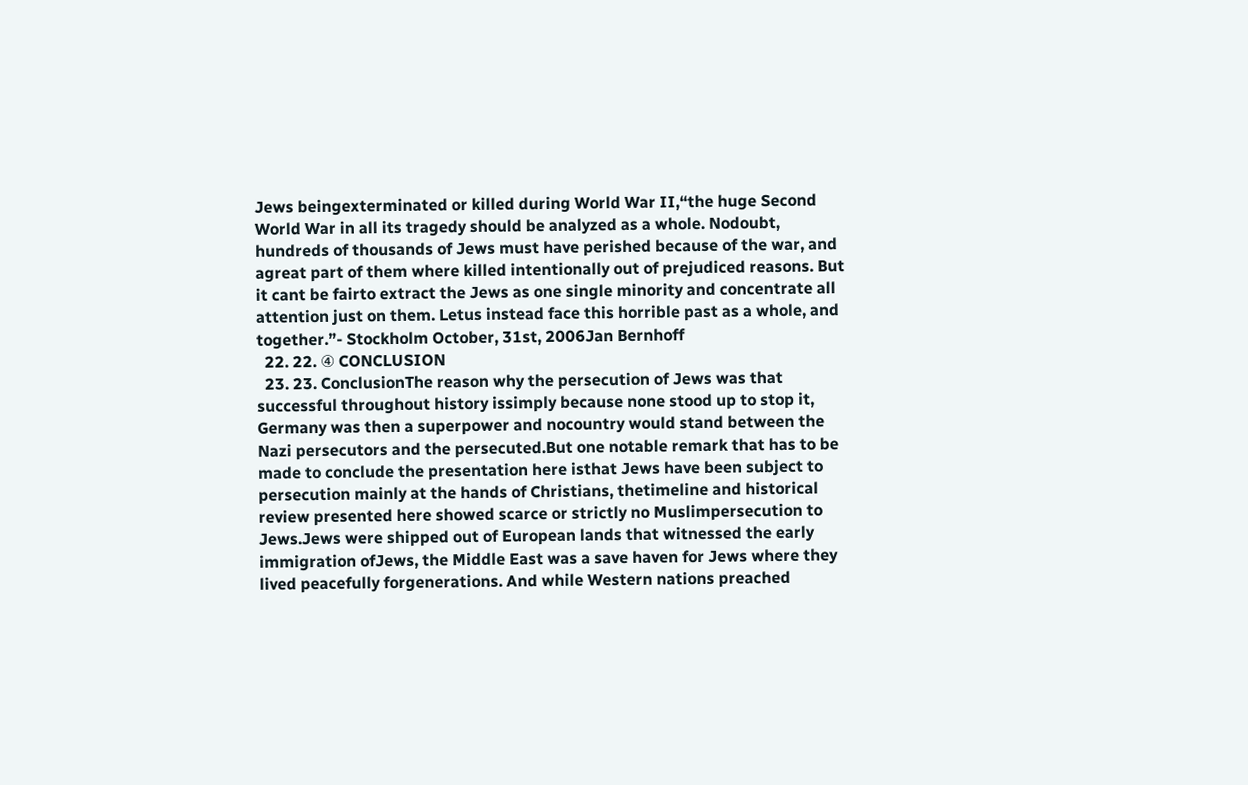Jews beingexterminated or killed during World War II,“the huge Second World War in all its tragedy should be analyzed as a whole. Nodoubt, hundreds of thousands of Jews must have perished because of the war, and agreat part of them where killed intentionally out of prejudiced reasons. But it cant be fairto extract the Jews as one single minority and concentrate all attention just on them. Letus instead face this horrible past as a whole, and together.”- Stockholm October, 31st, 2006Jan Bernhoff
  22. 22. ④ CONCLUSION
  23. 23. ConclusionThe reason why the persecution of Jews was that successful throughout history issimply because none stood up to stop it, Germany was then a superpower and nocountry would stand between the Nazi persecutors and the persecuted.But one notable remark that has to be made to conclude the presentation here isthat Jews have been subject to persecution mainly at the hands of Christians, thetimeline and historical review presented here showed scarce or strictly no Muslimpersecution to Jews.Jews were shipped out of European lands that witnessed the early immigration ofJews, the Middle East was a save haven for Jews where they lived peacefully forgenerations. And while Western nations preached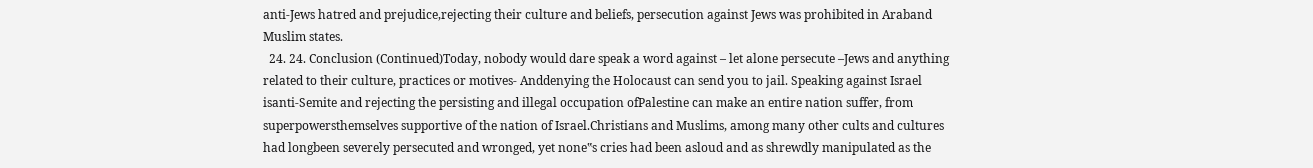anti-Jews hatred and prejudice,rejecting their culture and beliefs, persecution against Jews was prohibited in Araband Muslim states.
  24. 24. Conclusion (Continued)Today, nobody would dare speak a word against – let alone persecute –Jews and anything related to their culture, practices or motives- Anddenying the Holocaust can send you to jail. Speaking against Israel isanti-Semite and rejecting the persisting and illegal occupation ofPalestine can make an entire nation suffer, from superpowersthemselves supportive of the nation of Israel.Christians and Muslims, among many other cults and cultures had longbeen severely persecuted and wronged, yet none‟s cries had been asloud and as shrewdly manipulated as the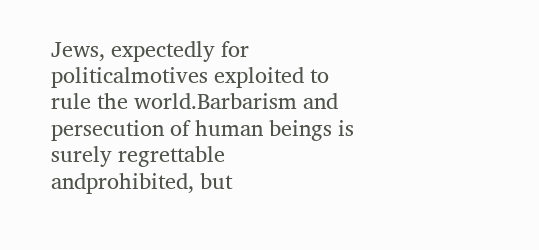Jews, expectedly for politicalmotives exploited to rule the world.Barbarism and persecution of human beings is surely regrettable andprohibited, but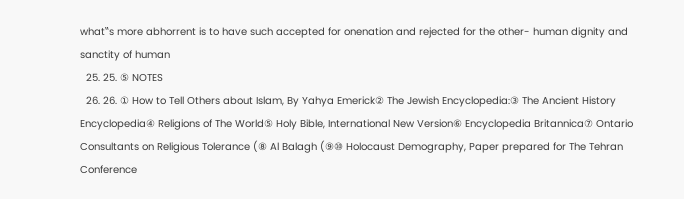what‟s more abhorrent is to have such accepted for onenation and rejected for the other- human dignity and sanctity of human
  25. 25. ⑤ NOTES
  26. 26. ① How to Tell Others about Islam, By Yahya Emerick② The Jewish Encyclopedia:③ The Ancient History Encyclopedia④ Religions of The World⑤ Holy Bible, International New Version⑥ Encyclopedia Britannica⑦ Ontario Consultants on Religious Tolerance (⑧ Al Balagh (⑨⑩ Holocaust Demography, Paper prepared for The Tehran Conference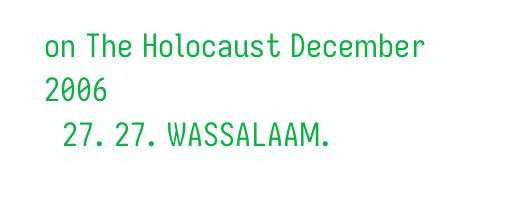on The Holocaust December 2006
  27. 27. WASSALAAM.